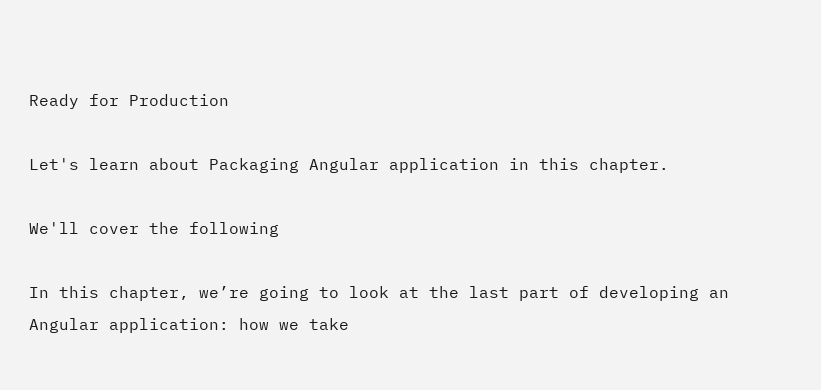Ready for Production

Let's learn about Packaging Angular application in this chapter.

We'll cover the following

In this chapter, we’re going to look at the last part of developing an Angular application: how we take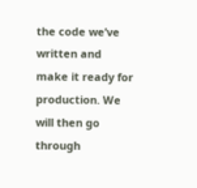the code we’ve written and make it ready for production. We will then go through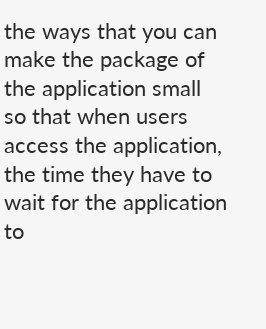the ways that you can make the package of the application small so that when users access the application, the time they have to wait for the application to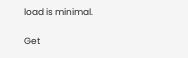load is minimal.

Get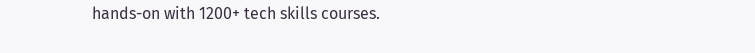hands-on with 1200+ tech skills courses.